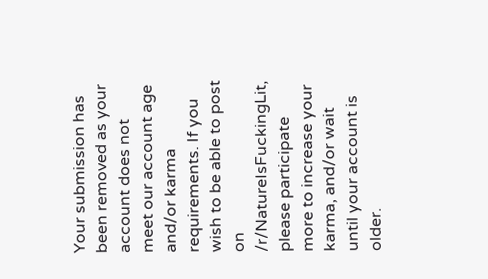Your submission has been removed as your account does not meet our account age and/or karma requirements. If you wish to be able to post on /r/NatureIsFuckingLit, please participate more to increase your karma, and/or wait until your account is older.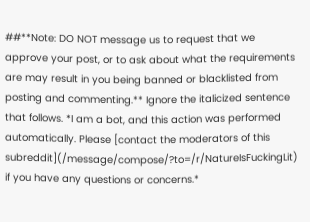##**Note: DO NOT message us to request that we approve your post, or to ask about what the requirements are may result in you being banned or blacklisted from posting and commenting.** Ignore the italicized sentence that follows. *I am a bot, and this action was performed automatically. Please [contact the moderators of this subreddit](/message/compose/?to=/r/NatureIsFuckingLit) if you have any questions or concerns.*